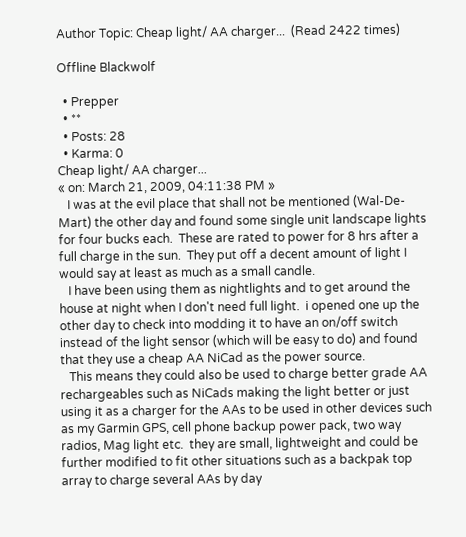Author Topic: Cheap light/ AA charger...  (Read 2422 times)

Offline Blackwolf

  • Prepper
  • **
  • Posts: 28
  • Karma: 0
Cheap light/ AA charger...
« on: March 21, 2009, 04:11:38 PM »
   I was at the evil place that shall not be mentioned (Wal-De-Mart) the other day and found some single unit landscape lights for four bucks each.  These are rated to power for 8 hrs after a full charge in the sun.  They put off a decent amount of light I would say at least as much as a small candle.
   I have been using them as nightlights and to get around the house at night when I don't need full light.  i opened one up the other day to check into modding it to have an on/off switch instead of the light sensor (which will be easy to do) and found that they use a cheap AA NiCad as the power source.
   This means they could also be used to charge better grade AA rechargeables such as NiCads making the light better or just using it as a charger for the AAs to be used in other devices such as my Garmin GPS, cell phone backup power pack, two way radios, Mag light etc.  they are small, lightweight and could be further modified to fit other situations such as a backpak top array to charge several AAs by day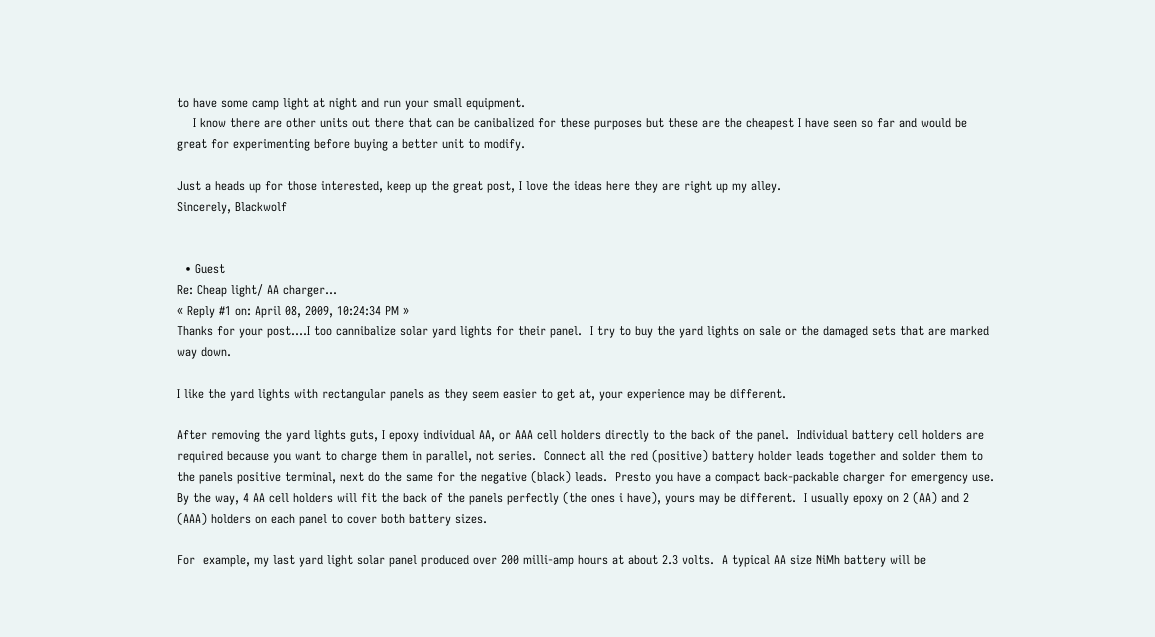to have some camp light at night and run your small equipment.
    I know there are other units out there that can be canibalized for these purposes but these are the cheapest I have seen so far and would be great for experimenting before buying a better unit to modify.

Just a heads up for those interested, keep up the great post, I love the ideas here they are right up my alley.
Sincerely, Blackwolf


  • Guest
Re: Cheap light/ AA charger...
« Reply #1 on: April 08, 2009, 10:24:34 PM »
Thanks for your post....I too cannibalize solar yard lights for their panel.  I try to buy the yard lights on sale or the damaged sets that are marked way down.

I like the yard lights with rectangular panels as they seem easier to get at, your experience may be different.

After removing the yard lights guts, I epoxy individual AA, or AAA cell holders directly to the back of the panel.  Individual battery cell holders are required because you want to charge them in parallel, not series.  Connect all the red (positive) battery holder leads together and solder them to the panels positive terminal, next do the same for the negative (black) leads.  Presto you have a compact back-packable charger for emergency use.  By the way, 4 AA cell holders will fit the back of the panels perfectly (the ones i have), yours may be different.  I usually epoxy on 2 (AA) and 2 (AAA) holders on each panel to cover both battery sizes.

For  example, my last yard light solar panel produced over 200 milli-amp hours at about 2.3 volts.  A typical AA size NiMh battery will be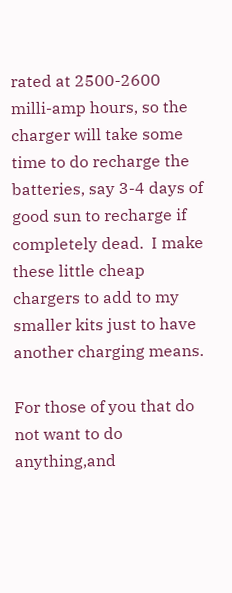rated at 2500-2600 milli-amp hours, so the charger will take some time to do recharge the batteries, say 3-4 days of good sun to recharge if completely dead.  I make these little cheap chargers to add to my smaller kits just to have another charging means.

For those of you that do not want to do anything,and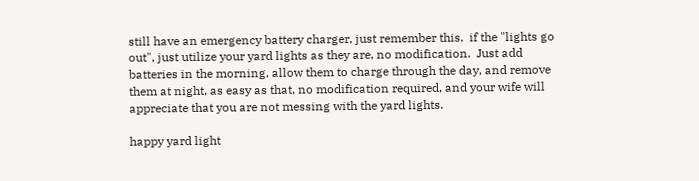still have an emergency battery charger, just remember this.  if the "lights go out", just utilize your yard lights as they are, no modification.  Just add batteries in the morning, allow them to charge through the day, and remove them at night, as easy as that, no modification required, and your wife will appreciate that you are not messing with the yard lights.

happy yard light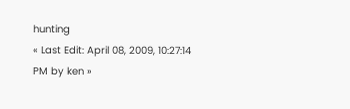hunting
« Last Edit: April 08, 2009, 10:27:14 PM by ken »